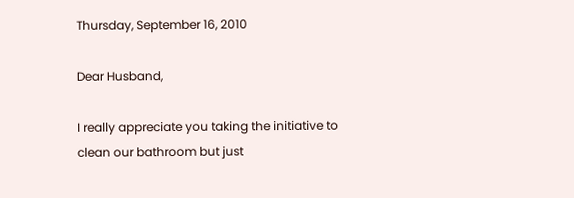Thursday, September 16, 2010

Dear Husband,

I really appreciate you taking the initiative to clean our bathroom but just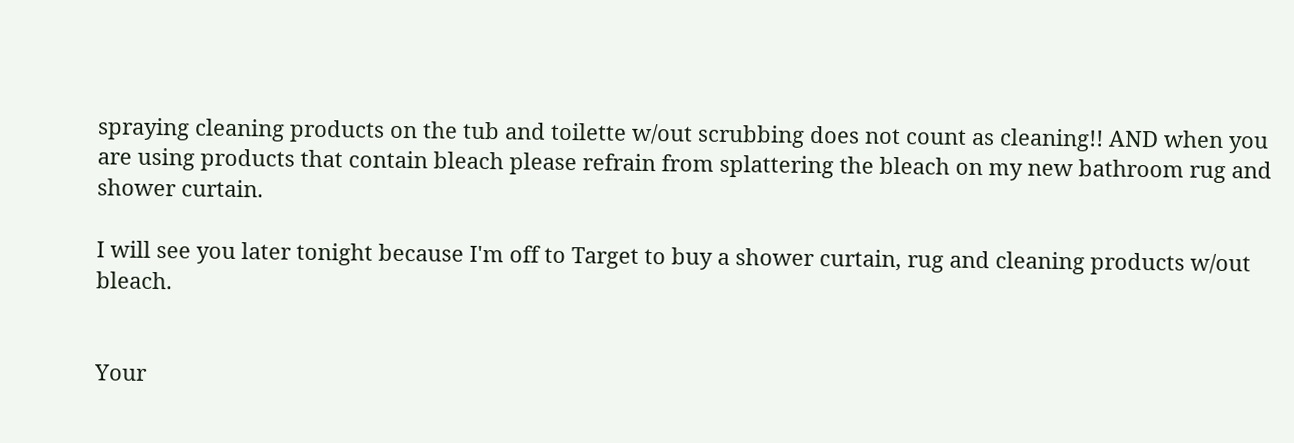spraying cleaning products on the tub and toilette w/out scrubbing does not count as cleaning!! AND when you are using products that contain bleach please refrain from splattering the bleach on my new bathroom rug and shower curtain.

I will see you later tonight because I'm off to Target to buy a shower curtain, rug and cleaning products w/out bleach.


Your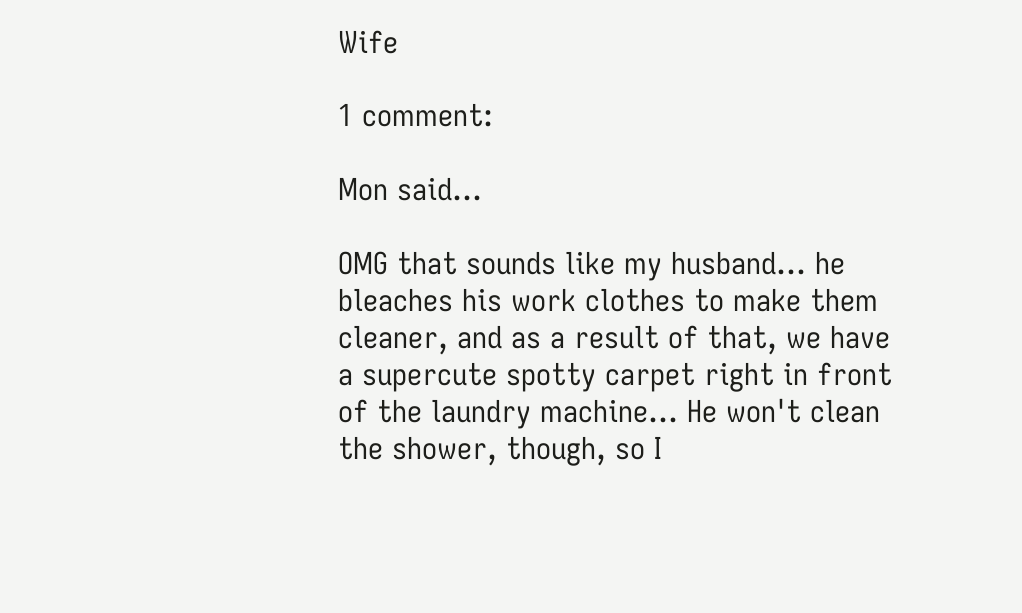Wife

1 comment:

Mon said...

OMG that sounds like my husband... he bleaches his work clothes to make them cleaner, and as a result of that, we have a supercute spotty carpet right in front of the laundry machine... He won't clean the shower, though, so I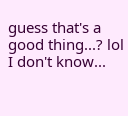guess that's a good thing...? lol I don't know...